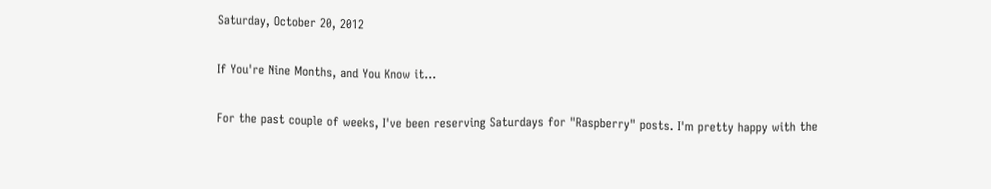Saturday, October 20, 2012

If You're Nine Months, and You Know it...

For the past couple of weeks, I've been reserving Saturdays for "Raspberry" posts. I'm pretty happy with the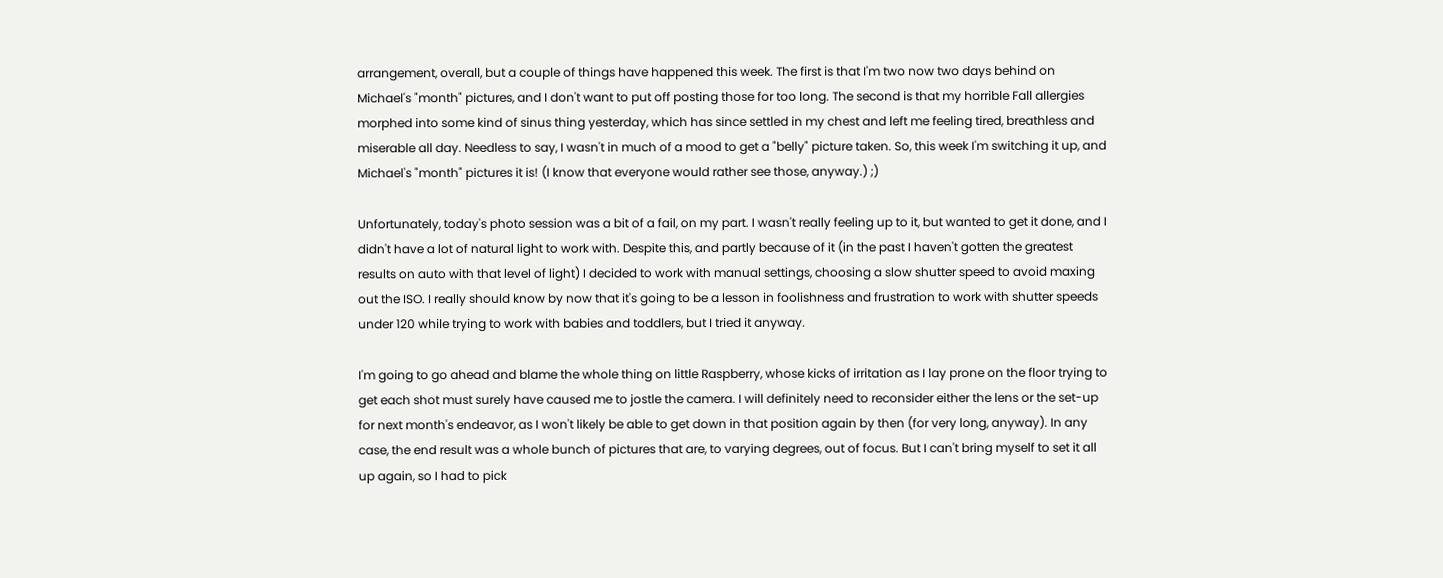arrangement, overall, but a couple of things have happened this week. The first is that I'm two now two days behind on Michael's "month" pictures, and I don't want to put off posting those for too long. The second is that my horrible Fall allergies morphed into some kind of sinus thing yesterday, which has since settled in my chest and left me feeling tired, breathless and miserable all day. Needless to say, I wasn't in much of a mood to get a "belly" picture taken. So, this week I'm switching it up, and Michael's "month" pictures it is! (I know that everyone would rather see those, anyway.) ;)

Unfortunately, today's photo session was a bit of a fail, on my part. I wasn't really feeling up to it, but wanted to get it done, and I didn't have a lot of natural light to work with. Despite this, and partly because of it (in the past I haven't gotten the greatest results on auto with that level of light) I decided to work with manual settings, choosing a slow shutter speed to avoid maxing out the ISO. I really should know by now that it's going to be a lesson in foolishness and frustration to work with shutter speeds under 120 while trying to work with babies and toddlers, but I tried it anyway.

I'm going to go ahead and blame the whole thing on little Raspberry, whose kicks of irritation as I lay prone on the floor trying to get each shot must surely have caused me to jostle the camera. I will definitely need to reconsider either the lens or the set-up for next month's endeavor, as I won't likely be able to get down in that position again by then (for very long, anyway). In any case, the end result was a whole bunch of pictures that are, to varying degrees, out of focus. But I can't bring myself to set it all up again, so I had to pick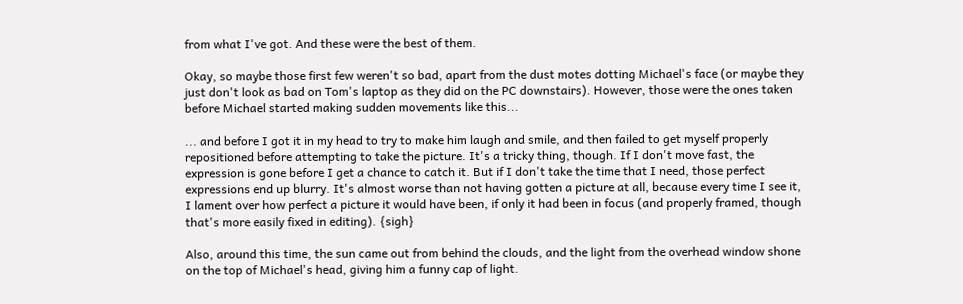from what I've got. And these were the best of them.

Okay, so maybe those first few weren't so bad, apart from the dust motes dotting Michael's face (or maybe they just don't look as bad on Tom's laptop as they did on the PC downstairs). However, those were the ones taken before Michael started making sudden movements like this...

... and before I got it in my head to try to make him laugh and smile, and then failed to get myself properly repositioned before attempting to take the picture. It's a tricky thing, though. If I don't move fast, the expression is gone before I get a chance to catch it. But if I don't take the time that I need, those perfect expressions end up blurry. It's almost worse than not having gotten a picture at all, because every time I see it, I lament over how perfect a picture it would have been, if only it had been in focus (and properly framed, though that's more easily fixed in editing). {sigh}

Also, around this time, the sun came out from behind the clouds, and the light from the overhead window shone on the top of Michael's head, giving him a funny cap of light.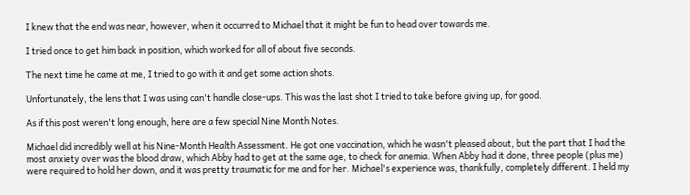I knew that the end was near, however, when it occurred to Michael that it might be fun to head over towards me.

I tried once to get him back in position, which worked for all of about five seconds.

The next time he came at me, I tried to go with it and get some action shots.

Unfortunately, the lens that I was using can't handle close-ups. This was the last shot I tried to take before giving up, for good.

As if this post weren't long enough, here are a few special Nine Month Notes.

Michael did incredibly well at his Nine-Month Health Assessment. He got one vaccination, which he wasn't pleased about, but the part that I had the most anxiety over was the blood draw, which Abby had to get at the same age, to check for anemia. When Abby had it done, three people (plus me) were required to hold her down, and it was pretty traumatic for me and for her. Michael's experience was, thankfully, completely different. I held my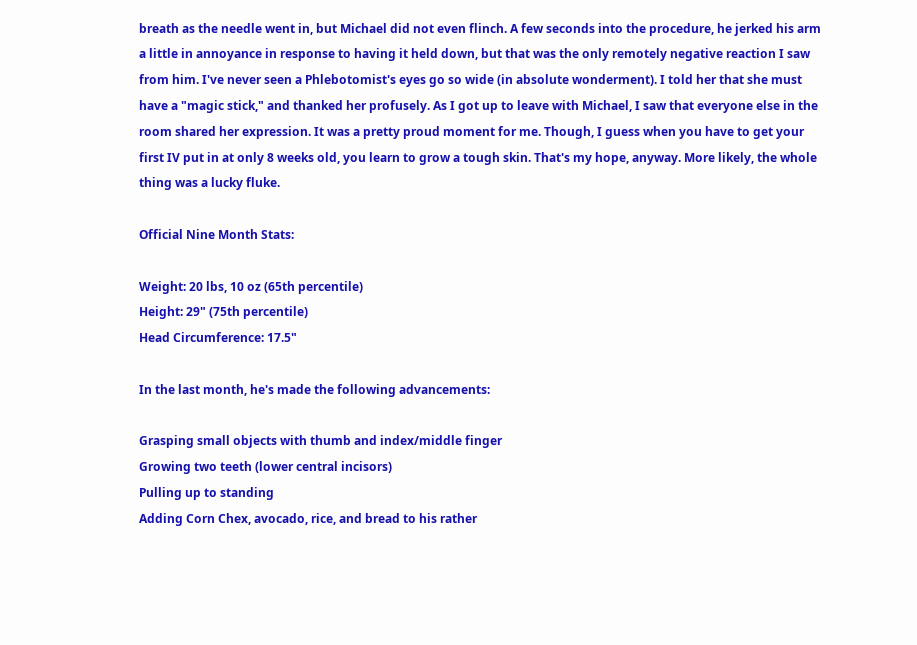breath as the needle went in, but Michael did not even flinch. A few seconds into the procedure, he jerked his arm a little in annoyance in response to having it held down, but that was the only remotely negative reaction I saw from him. I've never seen a Phlebotomist's eyes go so wide (in absolute wonderment). I told her that she must have a "magic stick," and thanked her profusely. As I got up to leave with Michael, I saw that everyone else in the room shared her expression. It was a pretty proud moment for me. Though, I guess when you have to get your first IV put in at only 8 weeks old, you learn to grow a tough skin. That's my hope, anyway. More likely, the whole thing was a lucky fluke.

Official Nine Month Stats:

Weight: 20 lbs, 10 oz (65th percentile)
Height: 29" (75th percentile)
Head Circumference: 17.5"

In the last month, he's made the following advancements:

Grasping small objects with thumb and index/middle finger
Growing two teeth (lower central incisors)
Pulling up to standing
Adding Corn Chex, avocado, rice, and bread to his rather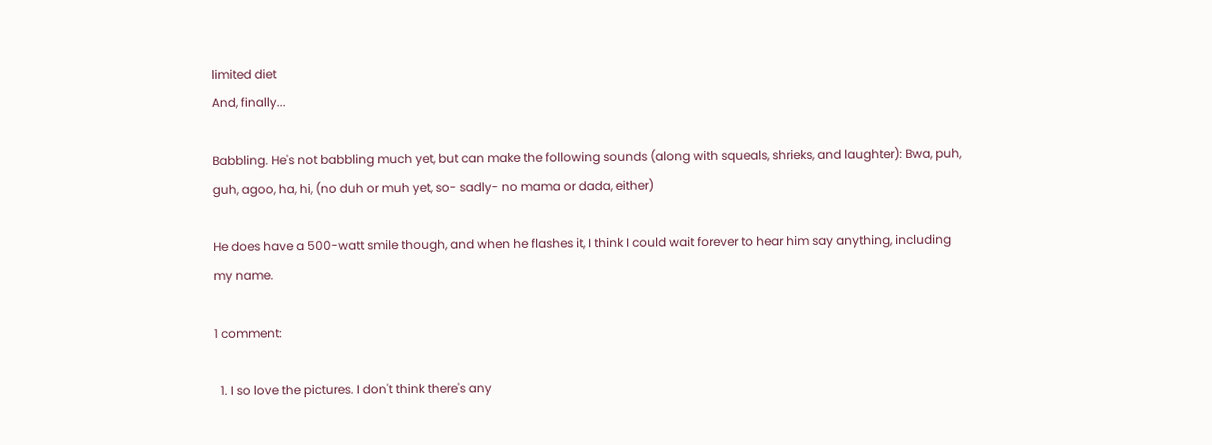limited diet
And, finally...

Babbling. He's not babbling much yet, but can make the following sounds (along with squeals, shrieks, and laughter): Bwa, puh, guh, agoo, ha, hi, (no duh or muh yet, so- sadly- no mama or dada, either)

He does have a 500-watt smile though, and when he flashes it, I think I could wait forever to hear him say anything, including my name.

1 comment:

  1. I so love the pictures. I don't think there's any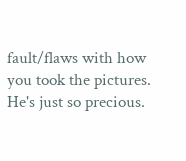fault/flaws with how you took the pictures. He's just so precious.